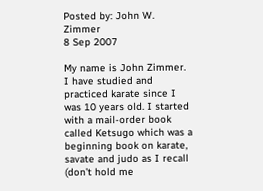Posted by: John W. Zimmer
8 Sep 2007

My name is John Zimmer. I have studied and practiced karate since I was 10 years old. I started with a mail-order book called Ketsugo which was a beginning book on karate, savate and judo as I recall (don’t hold me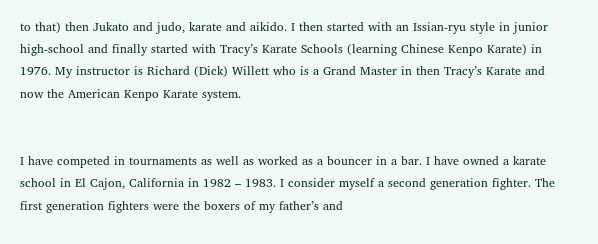to that) then Jukato and judo, karate and aikido. I then started with an Issian-ryu style in junior high-school and finally started with Tracy’s Karate Schools (learning Chinese Kenpo Karate) in 1976. My instructor is Richard (Dick) Willett who is a Grand Master in then Tracy’s Karate and now the American Kenpo Karate system.


I have competed in tournaments as well as worked as a bouncer in a bar. I have owned a karate school in El Cajon, California in 1982 – 1983. I consider myself a second generation fighter. The first generation fighters were the boxers of my father’s and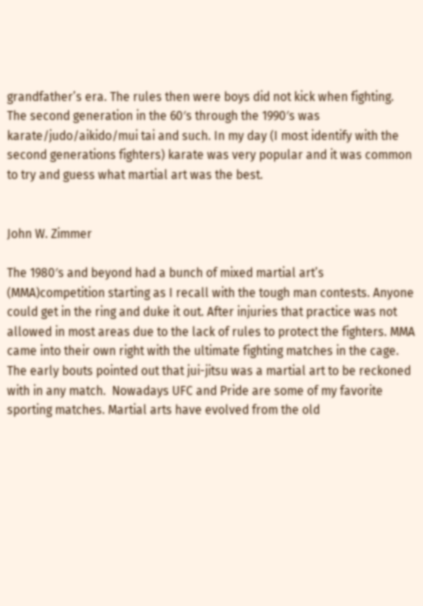grandfather’s era. The rules then were boys did not kick when fighting. The second generation in the 60′s through the 1990′s was karate/judo/aikido/mui tai and such. In my day (I most identify with the second generations fighters) karate was very popular and it was common to try and guess what martial art was the best.


John W. Zimmer

The 1980′s and beyond had a bunch of mixed martial art’s (MMA)competition starting as I recall with the tough man contests. Anyone could get in the ring and duke it out. After injuries that practice was not allowed in most areas due to the lack of rules to protect the fighters. MMA came into their own right with the ultimate fighting matches in the cage. The early bouts pointed out that jui-jitsu was a martial art to be reckoned with in any match.  Nowadays UFC and Pride are some of my favorite sporting matches. Martial arts have evolved from the old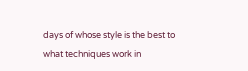days of whose style is the best to what techniques work in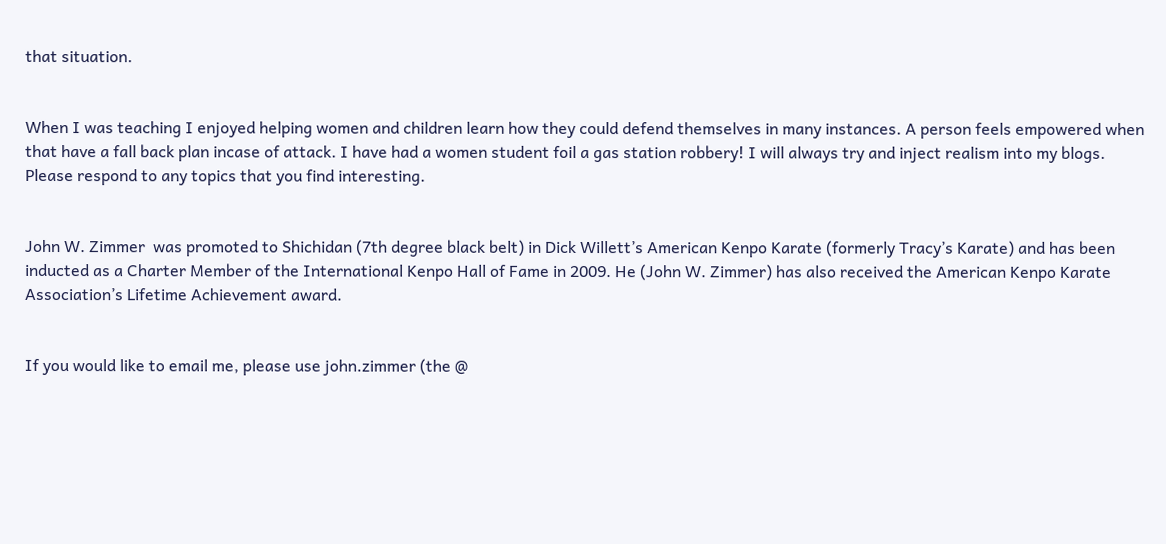that situation.


When I was teaching I enjoyed helping women and children learn how they could defend themselves in many instances. A person feels empowered when that have a fall back plan incase of attack. I have had a women student foil a gas station robbery! I will always try and inject realism into my blogs. Please respond to any topics that you find interesting.


John W. Zimmer  was promoted to Shichidan (7th degree black belt) in Dick Willett’s American Kenpo Karate (formerly Tracy’s Karate) and has been inducted as a Charter Member of the International Kenpo Hall of Fame in 2009. He (John W. Zimmer) has also received the American Kenpo Karate Association’s Lifetime Achievement award.


If you would like to email me, please use john.zimmer (the @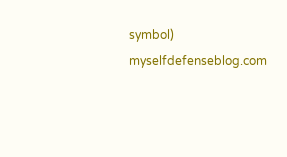symbol) myselfdefenseblog.com